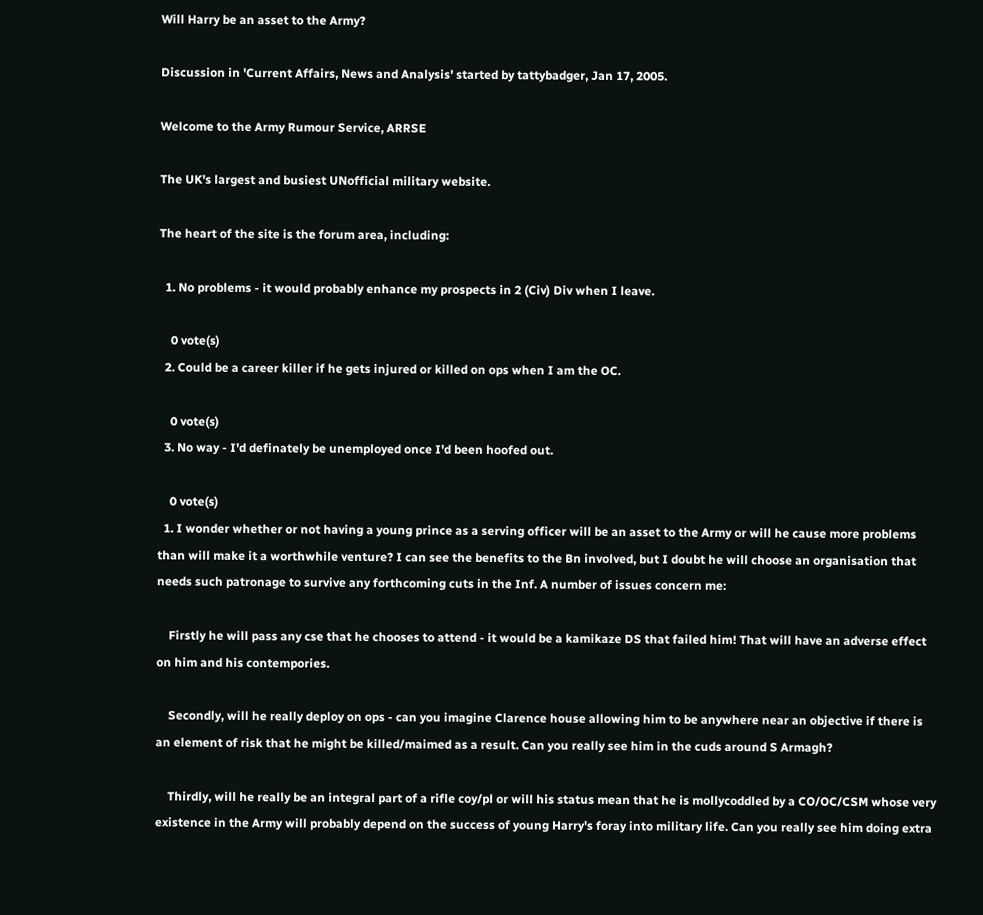Will Harry be an asset to the Army?

Discussion in 'Current Affairs, News and Analysis' started by tattybadger, Jan 17, 2005.

Welcome to the Army Rumour Service, ARRSE

The UK's largest and busiest UNofficial military website.

The heart of the site is the forum area, including:

  1. No problems - it would probably enhance my prospects in 2 (Civ) Div when I leave.

    0 vote(s)
  2. Could be a career killer if he gets injured or killed on ops when I am the OC.

    0 vote(s)
  3. No way - I'd definately be unemployed once I'd been hoofed out.

    0 vote(s)
  1. I wonder whether or not having a young prince as a serving officer will be an asset to the Army or will he cause more problems than will make it a worthwhile venture? I can see the benefits to the Bn involved, but I doubt he will choose an organisation that needs such patronage to survive any forthcoming cuts in the Inf. A number of issues concern me:

    Firstly he will pass any cse that he chooses to attend - it would be a kamikaze DS that failed him! That will have an adverse effect on him and his contempories.

    Secondly, will he really deploy on ops - can you imagine Clarence house allowing him to be anywhere near an objective if there is an element of risk that he might be killed/maimed as a result. Can you really see him in the cuds around S Armagh?

    Thirdly, will he really be an integral part of a rifle coy/pl or will his status mean that he is mollycoddled by a CO/OC/CSM whose very existence in the Army will probably depend on the success of young Harry's foray into military life. Can you really see him doing extra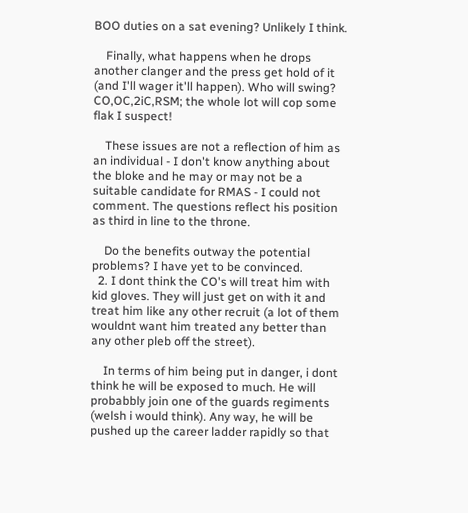BOO duties on a sat evening? Unlikely I think.

    Finally, what happens when he drops another clanger and the press get hold of it (and I'll wager it'll happen). Who will swing? CO,OC,2iC,RSM; the whole lot will cop some flak I suspect!

    These issues are not a reflection of him as an individual - I don't know anything about the bloke and he may or may not be a suitable candidate for RMAS - I could not comment. The questions reflect his position as third in line to the throne.

    Do the benefits outway the potential problems? I have yet to be convinced.
  2. I dont think the CO's will treat him with kid gloves. They will just get on with it and treat him like any other recruit (a lot of them wouldnt want him treated any better than any other pleb off the street).

    In terms of him being put in danger, i dont think he will be exposed to much. He will probabbly join one of the guards regiments (welsh i would think). Any way, he will be pushed up the career ladder rapidly so that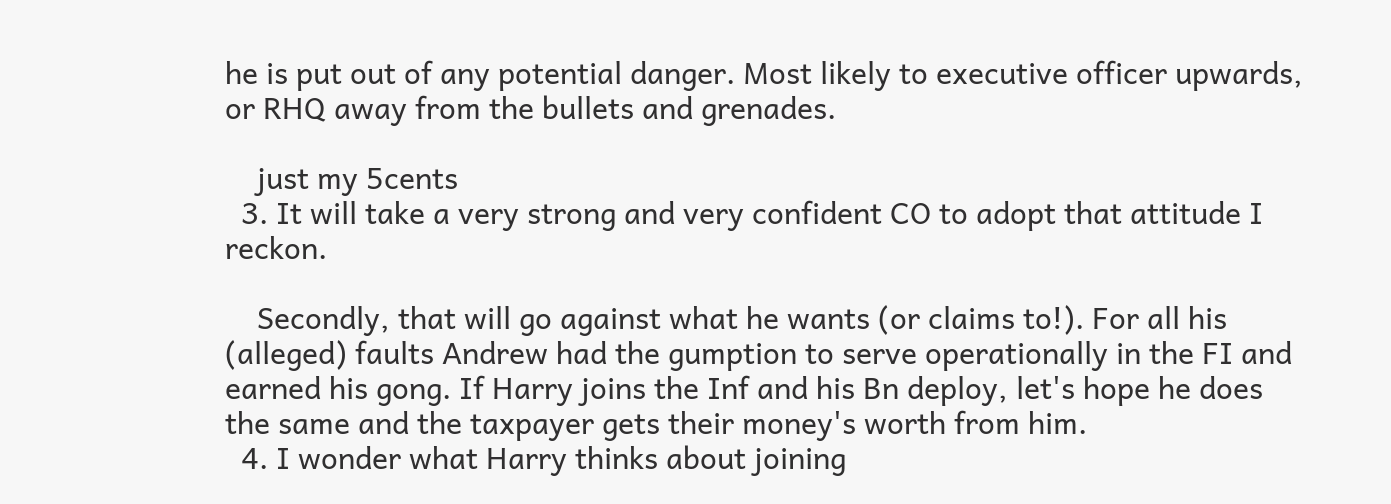he is put out of any potential danger. Most likely to executive officer upwards, or RHQ away from the bullets and grenades.

    just my 5cents
  3. It will take a very strong and very confident CO to adopt that attitude I reckon.

    Secondly, that will go against what he wants (or claims to!). For all his (alleged) faults Andrew had the gumption to serve operationally in the FI and earned his gong. If Harry joins the Inf and his Bn deploy, let's hope he does the same and the taxpayer gets their money's worth from him.
  4. I wonder what Harry thinks about joining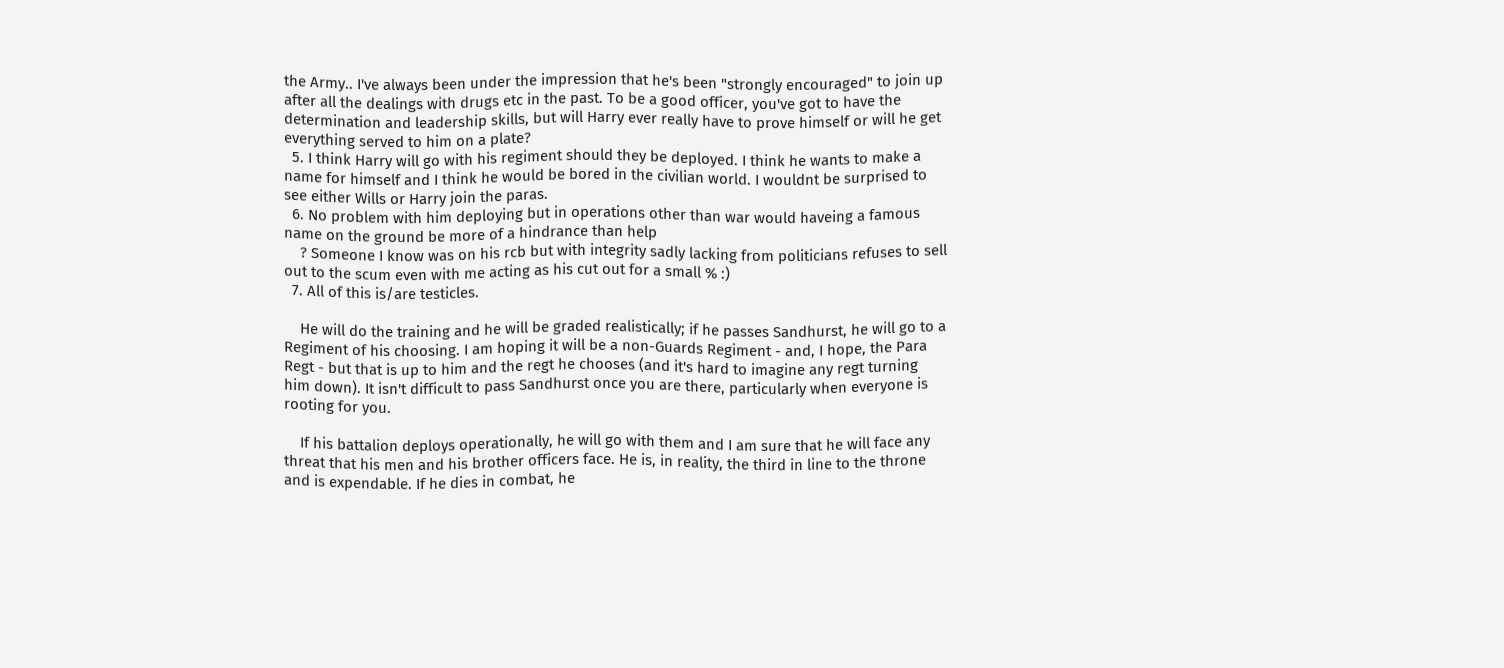the Army.. I've always been under the impression that he's been "strongly encouraged" to join up after all the dealings with drugs etc in the past. To be a good officer, you've got to have the determination and leadership skills, but will Harry ever really have to prove himself or will he get everything served to him on a plate?
  5. I think Harry will go with his regiment should they be deployed. I think he wants to make a name for himself and I think he would be bored in the civilian world. I wouldnt be surprised to see either Wills or Harry join the paras.
  6. No problem with him deploying but in operations other than war would haveing a famous name on the ground be more of a hindrance than help
    ? Someone I know was on his rcb but with integrity sadly lacking from politicians refuses to sell out to the scum even with me acting as his cut out for a small % :)
  7. All of this is/are testicles.

    He will do the training and he will be graded realistically; if he passes Sandhurst, he will go to a Regiment of his choosing. I am hoping it will be a non-Guards Regiment - and, I hope, the Para Regt - but that is up to him and the regt he chooses (and it's hard to imagine any regt turning him down). It isn't difficult to pass Sandhurst once you are there, particularly when everyone is rooting for you.

    If his battalion deploys operationally, he will go with them and I am sure that he will face any threat that his men and his brother officers face. He is, in reality, the third in line to the throne and is expendable. If he dies in combat, he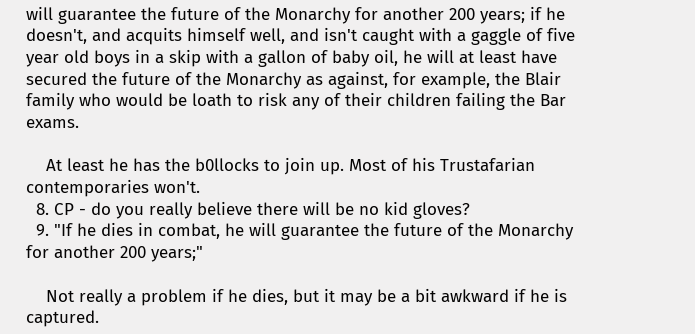will guarantee the future of the Monarchy for another 200 years; if he doesn't, and acquits himself well, and isn't caught with a gaggle of five year old boys in a skip with a gallon of baby oil, he will at least have secured the future of the Monarchy as against, for example, the Blair family who would be loath to risk any of their children failing the Bar exams.

    At least he has the b0llocks to join up. Most of his Trustafarian contemporaries won't.
  8. CP - do you really believe there will be no kid gloves?
  9. "If he dies in combat, he will guarantee the future of the Monarchy for another 200 years;"

    Not really a problem if he dies, but it may be a bit awkward if he is captured.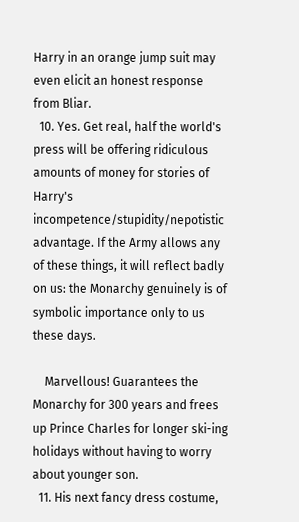Harry in an orange jump suit may even elicit an honest response from Bliar.
  10. Yes. Get real, half the world's press will be offering ridiculous amounts of money for stories of Harry's incompetence/stupidity/nepotistic advantage. If the Army allows any of these things, it will reflect badly on us: the Monarchy genuinely is of symbolic importance only to us these days.

    Marvellous! Guarantees the Monarchy for 300 years and frees up Prince Charles for longer ski-ing holidays without having to worry about younger son.
  11. His next fancy dress costume,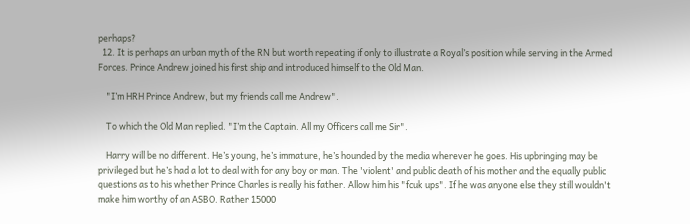perhaps?
  12. It is perhaps an urban myth of the RN but worth repeating if only to illustrate a Royal’s position while serving in the Armed Forces. Prince Andrew joined his first ship and introduced himself to the Old Man.

    "I’m HRH Prince Andrew, but my friends call me Andrew".

    To which the Old Man replied. "I’m the Captain. All my Officers call me Sir".

    Harry will be no different. He’s young, he’s immature, he’s hounded by the media wherever he goes. His upbringing may be privileged but he’s had a lot to deal with for any boy or man. The 'violent' and public death of his mother and the equally public questions as to his whether Prince Charles is really his father. Allow him his "fcuk ups". If he was anyone else they still wouldn't make him worthy of an ASBO. Rather 15000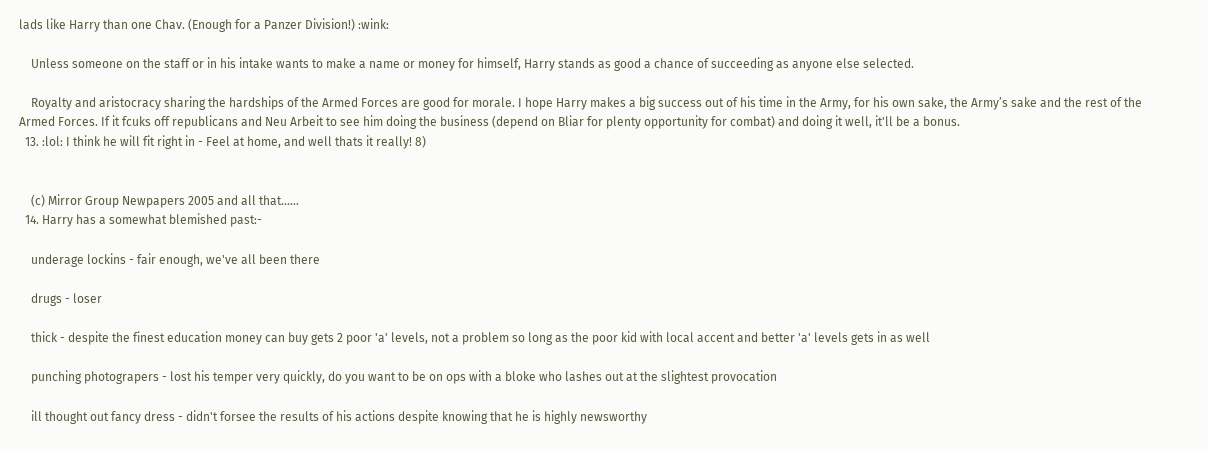lads like Harry than one Chav. (Enough for a Panzer Division!) :wink:

    Unless someone on the staff or in his intake wants to make a name or money for himself, Harry stands as good a chance of succeeding as anyone else selected.

    Royalty and aristocracy sharing the hardships of the Armed Forces are good for morale. I hope Harry makes a big success out of his time in the Army, for his own sake, the Army’s sake and the rest of the Armed Forces. If it fcuks off republicans and Neu Arbeit to see him doing the business (depend on Bliar for plenty opportunity for combat) and doing it well, it'll be a bonus.
  13. :lol: I think he will fit right in - Feel at home, and well thats it really! 8)


    (c) Mirror Group Newpapers 2005 and all that......
  14. Harry has a somewhat blemished past:-

    underage lockins - fair enough, we've all been there

    drugs - loser

    thick - despite the finest education money can buy gets 2 poor 'a' levels, not a problem so long as the poor kid with local accent and better 'a' levels gets in as well

    punching photograpers - lost his temper very quickly, do you want to be on ops with a bloke who lashes out at the slightest provocation

    ill thought out fancy dress - didn't forsee the results of his actions despite knowing that he is highly newsworthy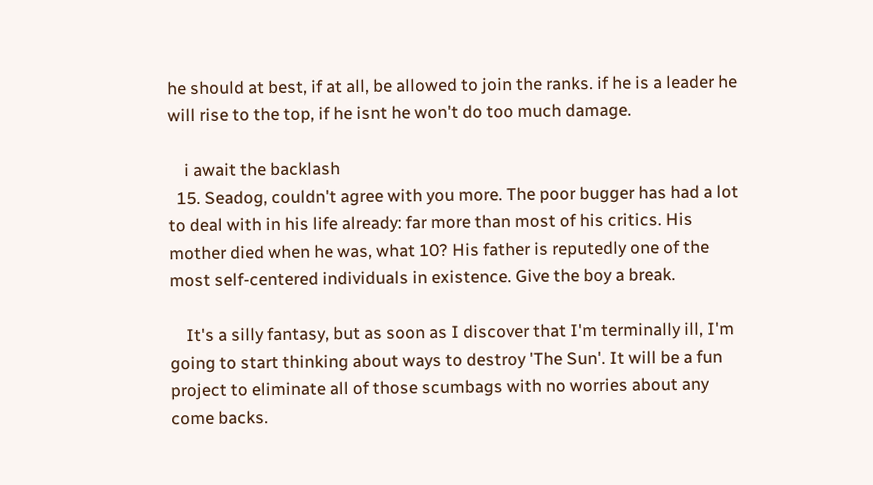he should at best, if at all, be allowed to join the ranks. if he is a leader he will rise to the top, if he isnt he won't do too much damage.

    i await the backlash
  15. Seadog, couldn't agree with you more. The poor bugger has had a lot to deal with in his life already: far more than most of his critics. His mother died when he was, what 10? His father is reputedly one of the most self-centered individuals in existence. Give the boy a break.

    It's a silly fantasy, but as soon as I discover that I'm terminally ill, I'm going to start thinking about ways to destroy 'The Sun'. It will be a fun project to eliminate all of those scumbags with no worries about any come backs.